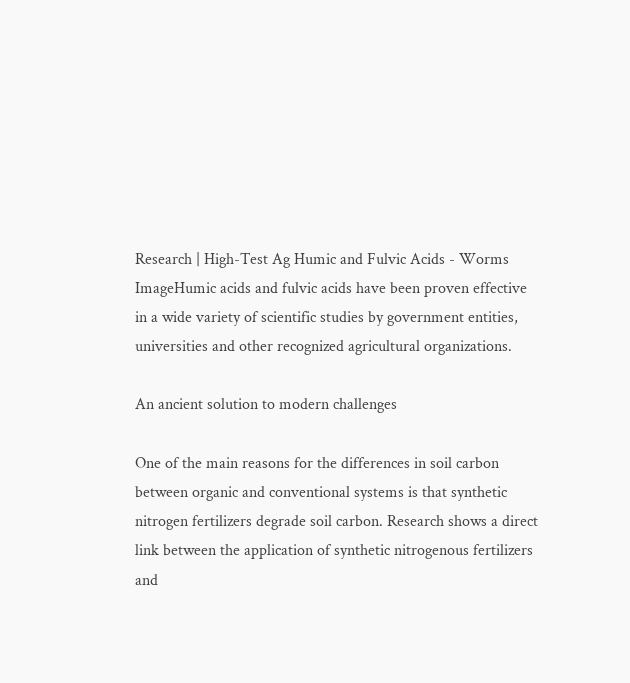Research | High-Test Ag Humic and Fulvic Acids - Worms ImageHumic acids and fulvic acids have been proven effective in a wide variety of scientific studies by government entities, universities and other recognized agricultural organizations.

An ancient solution to modern challenges

One of the main reasons for the differences in soil carbon between organic and conventional systems is that synthetic nitrogen fertilizers degrade soil carbon. Research shows a direct link between the application of synthetic nitrogenous fertilizers and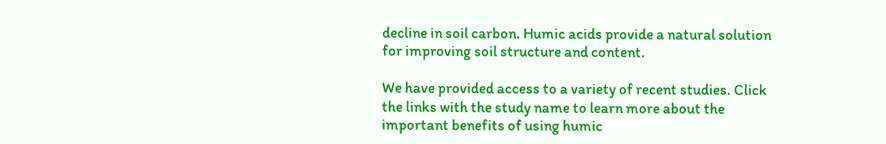decline in soil carbon. Humic acids provide a natural solution for improving soil structure and content.

We have provided access to a variety of recent studies. Click the links with the study name to learn more about the important benefits of using humic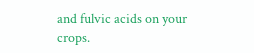and fulvic acids on your crops.